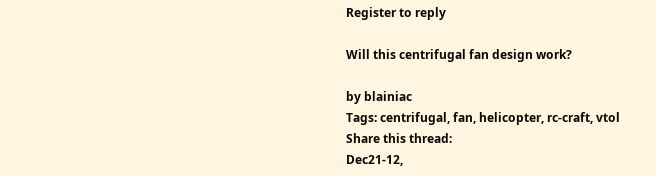Register to reply

Will this centrifugal fan design work?

by blainiac
Tags: centrifugal, fan, helicopter, rc-craft, vtol
Share this thread:
Dec21-12,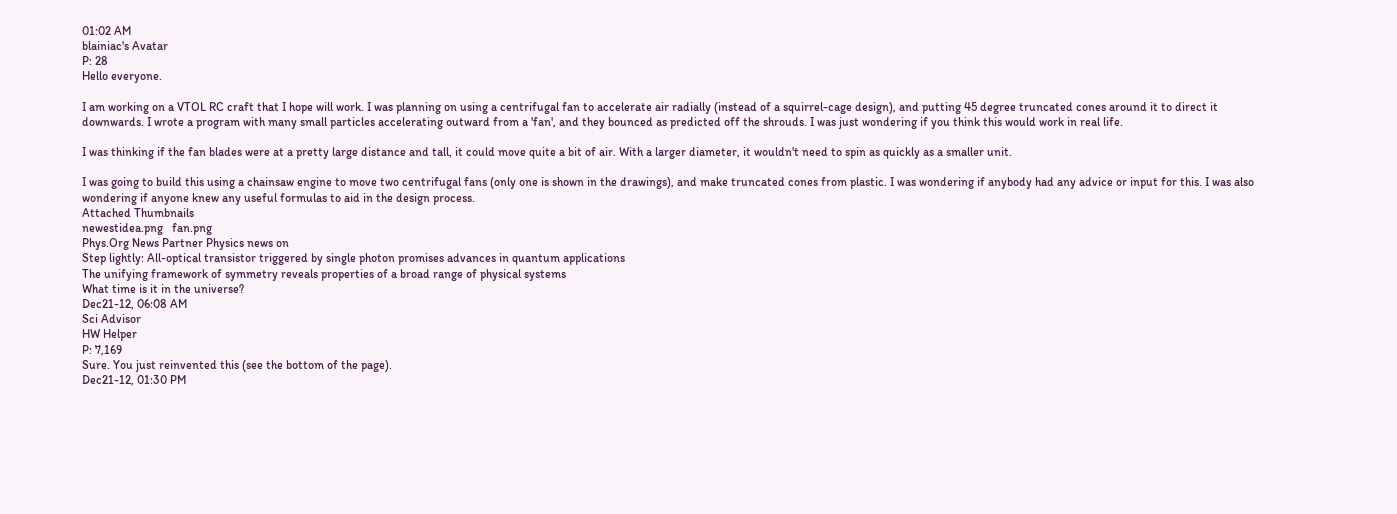01:02 AM
blainiac's Avatar
P: 28
Hello everyone.

I am working on a VTOL RC craft that I hope will work. I was planning on using a centrifugal fan to accelerate air radially (instead of a squirrel-cage design), and putting 45 degree truncated cones around it to direct it downwards. I wrote a program with many small particles accelerating outward from a 'fan', and they bounced as predicted off the shrouds. I was just wondering if you think this would work in real life.

I was thinking if the fan blades were at a pretty large distance and tall, it could move quite a bit of air. With a larger diameter, it wouldn't need to spin as quickly as a smaller unit.

I was going to build this using a chainsaw engine to move two centrifugal fans (only one is shown in the drawings), and make truncated cones from plastic. I was wondering if anybody had any advice or input for this. I was also wondering if anyone knew any useful formulas to aid in the design process.
Attached Thumbnails
newestidea.png   fan.png
Phys.Org News Partner Physics news on
Step lightly: All-optical transistor triggered by single photon promises advances in quantum applications
The unifying framework of symmetry reveals properties of a broad range of physical systems
What time is it in the universe?
Dec21-12, 06:08 AM
Sci Advisor
HW Helper
P: 7,169
Sure. You just reinvented this (see the bottom of the page).
Dec21-12, 01:30 PM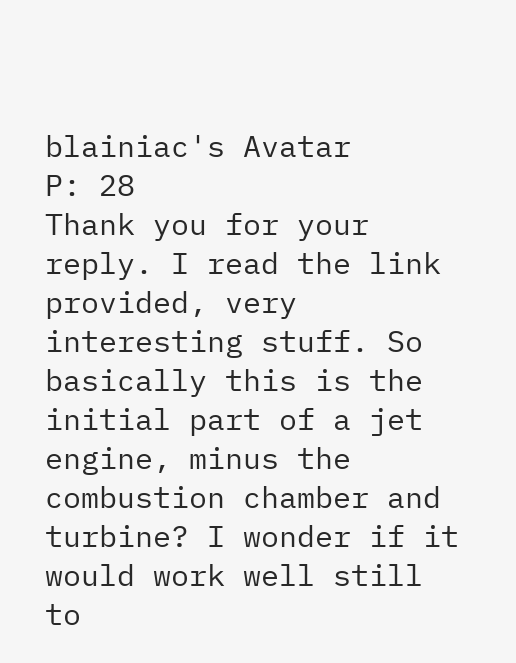blainiac's Avatar
P: 28
Thank you for your reply. I read the link provided, very interesting stuff. So basically this is the initial part of a jet engine, minus the combustion chamber and turbine? I wonder if it would work well still to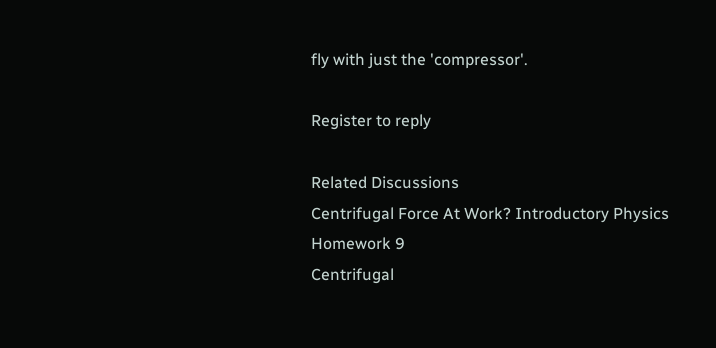fly with just the 'compressor'.

Register to reply

Related Discussions
Centrifugal Force At Work? Introductory Physics Homework 9
Centrifugal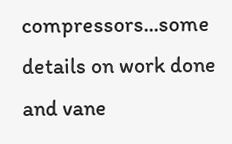compressors...some details on work done and vane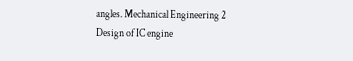angles. Mechanical Engineering 2
Design of IC engine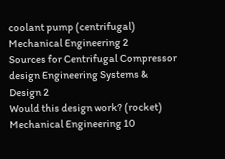coolant pump (centrifugal) Mechanical Engineering 2
Sources for Centrifugal Compressor design Engineering Systems & Design 2
Would this design work? (rocket) Mechanical Engineering 10